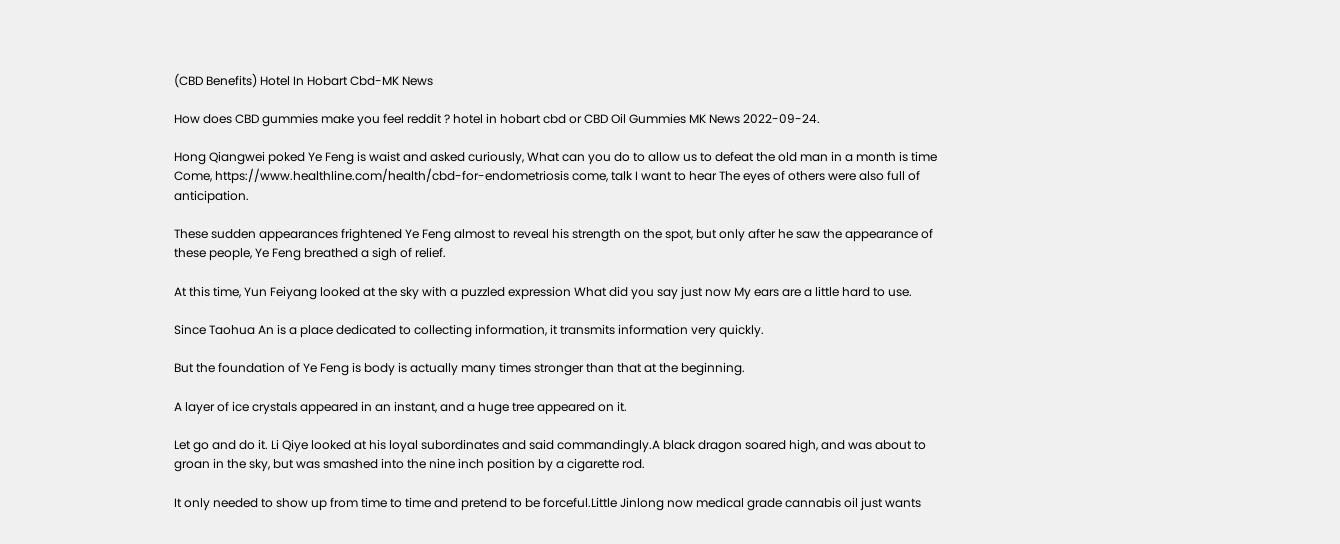(CBD Benefits) Hotel In Hobart Cbd-MK News

How does CBD gummies make you feel reddit ? hotel in hobart cbd or CBD Oil Gummies MK News 2022-09-24.

Hong Qiangwei poked Ye Feng is waist and asked curiously, What can you do to allow us to defeat the old man in a month is time Come, https://www.healthline.com/health/cbd-for-endometriosis come, talk I want to hear The eyes of others were also full of anticipation.

These sudden appearances frightened Ye Feng almost to reveal his strength on the spot, but only after he saw the appearance of these people, Ye Feng breathed a sigh of relief.

At this time, Yun Feiyang looked at the sky with a puzzled expression What did you say just now My ears are a little hard to use.

Since Taohua An is a place dedicated to collecting information, it transmits information very quickly.

But the foundation of Ye Feng is body is actually many times stronger than that at the beginning.

A layer of ice crystals appeared in an instant, and a huge tree appeared on it.

Let go and do it. Li Qiye looked at his loyal subordinates and said commandingly.A black dragon soared high, and was about to groan in the sky, but was smashed into the nine inch position by a cigarette rod.

It only needed to show up from time to time and pretend to be forceful.Little Jinlong now medical grade cannabis oil just wants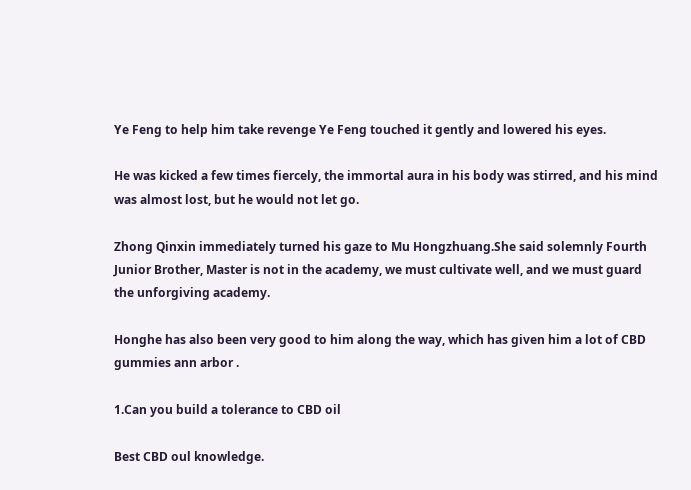Ye Feng to help him take revenge Ye Feng touched it gently and lowered his eyes.

He was kicked a few times fiercely, the immortal aura in his body was stirred, and his mind was almost lost, but he would not let go.

Zhong Qinxin immediately turned his gaze to Mu Hongzhuang.She said solemnly Fourth Junior Brother, Master is not in the academy, we must cultivate well, and we must guard the unforgiving academy.

Honghe has also been very good to him along the way, which has given him a lot of CBD gummies ann arbor .

1.Can you build a tolerance to CBD oil

Best CBD oul knowledge.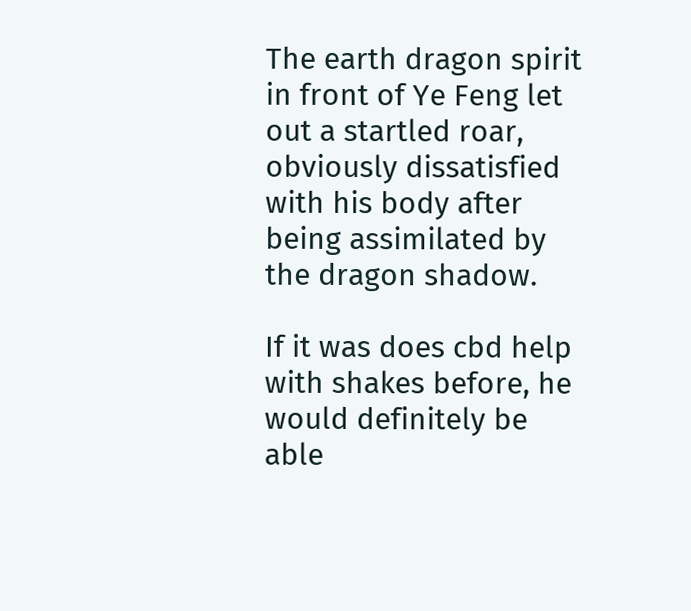The earth dragon spirit in front of Ye Feng let out a startled roar, obviously dissatisfied with his body after being assimilated by the dragon shadow.

If it was does cbd help with shakes before, he would definitely be able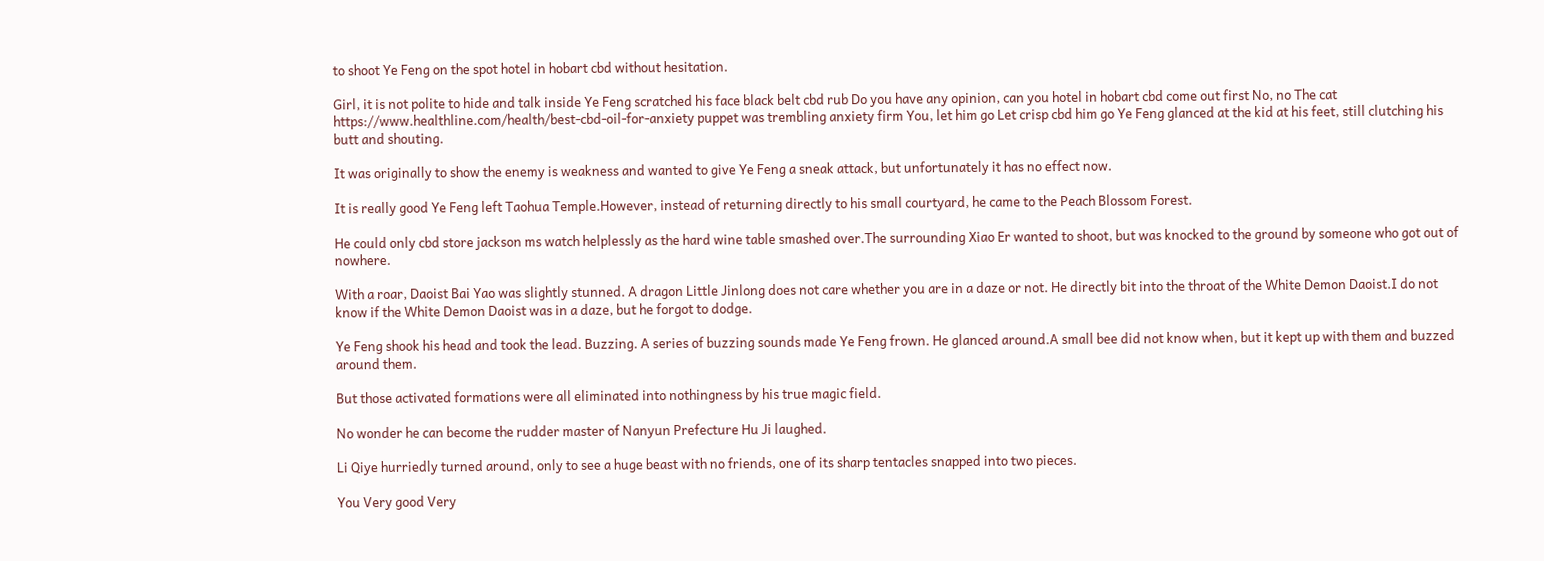to shoot Ye Feng on the spot hotel in hobart cbd without hesitation.

Girl, it is not polite to hide and talk inside Ye Feng scratched his face black belt cbd rub Do you have any opinion, can you hotel in hobart cbd come out first No, no The cat https://www.healthline.com/health/best-cbd-oil-for-anxiety puppet was trembling anxiety firm You, let him go Let crisp cbd him go Ye Feng glanced at the kid at his feet, still clutching his butt and shouting.

It was originally to show the enemy is weakness and wanted to give Ye Feng a sneak attack, but unfortunately it has no effect now.

It is really good Ye Feng left Taohua Temple.However, instead of returning directly to his small courtyard, he came to the Peach Blossom Forest.

He could only cbd store jackson ms watch helplessly as the hard wine table smashed over.The surrounding Xiao Er wanted to shoot, but was knocked to the ground by someone who got out of nowhere.

With a roar, Daoist Bai Yao was slightly stunned. A dragon Little Jinlong does not care whether you are in a daze or not. He directly bit into the throat of the White Demon Daoist.I do not know if the White Demon Daoist was in a daze, but he forgot to dodge.

Ye Feng shook his head and took the lead. Buzzing. A series of buzzing sounds made Ye Feng frown. He glanced around.A small bee did not know when, but it kept up with them and buzzed around them.

But those activated formations were all eliminated into nothingness by his true magic field.

No wonder he can become the rudder master of Nanyun Prefecture Hu Ji laughed.

Li Qiye hurriedly turned around, only to see a huge beast with no friends, one of its sharp tentacles snapped into two pieces.

You Very good Very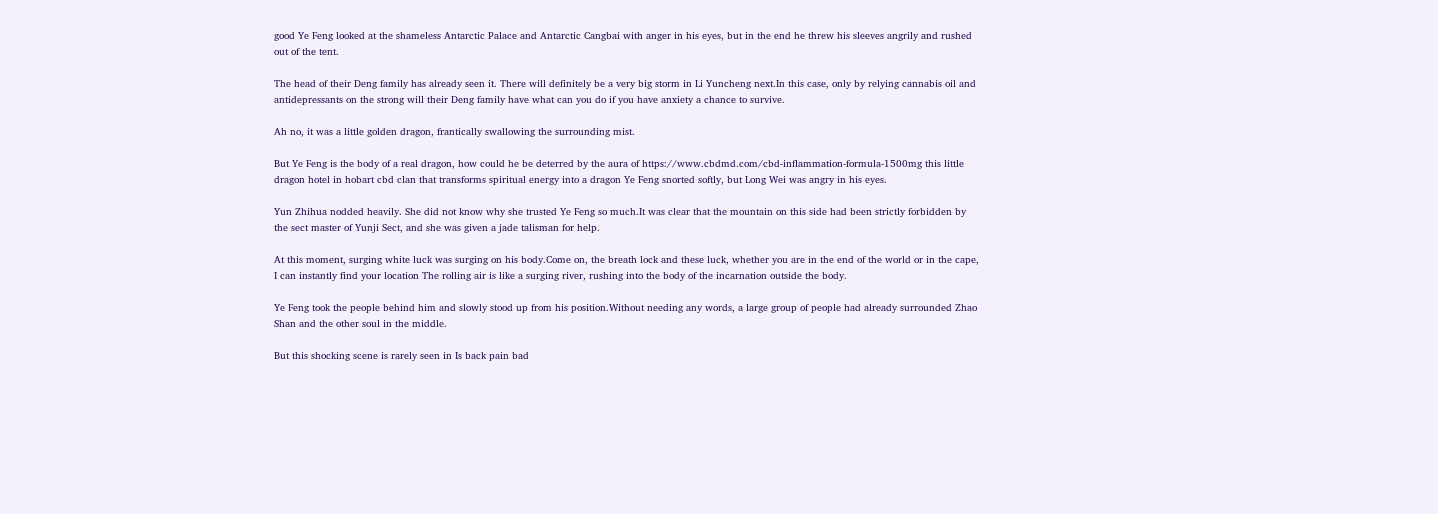good Ye Feng looked at the shameless Antarctic Palace and Antarctic Cangbai with anger in his eyes, but in the end he threw his sleeves angrily and rushed out of the tent.

The head of their Deng family has already seen it. There will definitely be a very big storm in Li Yuncheng next.In this case, only by relying cannabis oil and antidepressants on the strong will their Deng family have what can you do if you have anxiety a chance to survive.

Ah no, it was a little golden dragon, frantically swallowing the surrounding mist.

But Ye Feng is the body of a real dragon, how could he be deterred by the aura of https://www.cbdmd.com/cbd-inflammation-formula-1500mg this little dragon hotel in hobart cbd clan that transforms spiritual energy into a dragon Ye Feng snorted softly, but Long Wei was angry in his eyes.

Yun Zhihua nodded heavily. She did not know why she trusted Ye Feng so much.It was clear that the mountain on this side had been strictly forbidden by the sect master of Yunji Sect, and she was given a jade talisman for help.

At this moment, surging white luck was surging on his body.Come on, the breath lock and these luck, whether you are in the end of the world or in the cape, I can instantly find your location The rolling air is like a surging river, rushing into the body of the incarnation outside the body.

Ye Feng took the people behind him and slowly stood up from his position.Without needing any words, a large group of people had already surrounded Zhao Shan and the other soul in the middle.

But this shocking scene is rarely seen in Is back pain bad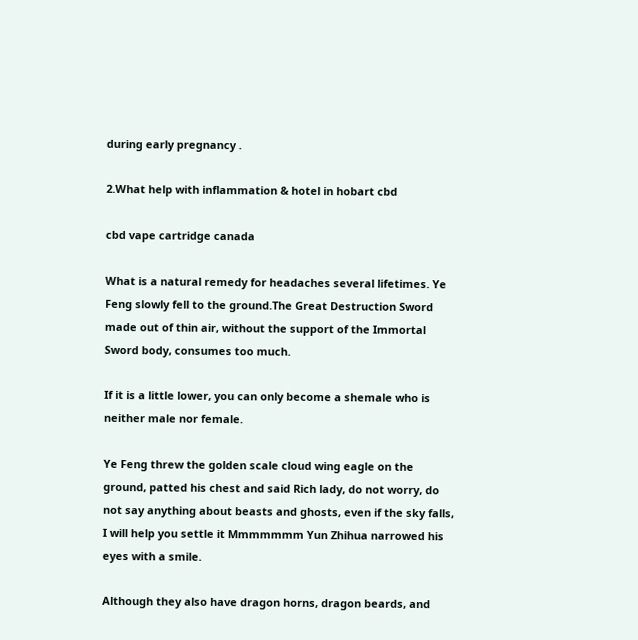during early pregnancy .

2.What help with inflammation & hotel in hobart cbd

cbd vape cartridge canada

What is a natural remedy for headaches several lifetimes. Ye Feng slowly fell to the ground.The Great Destruction Sword made out of thin air, without the support of the Immortal Sword body, consumes too much.

If it is a little lower, you can only become a shemale who is neither male nor female.

Ye Feng threw the golden scale cloud wing eagle on the ground, patted his chest and said Rich lady, do not worry, do not say anything about beasts and ghosts, even if the sky falls, I will help you settle it Mmmmmmm Yun Zhihua narrowed his eyes with a smile.

Although they also have dragon horns, dragon beards, and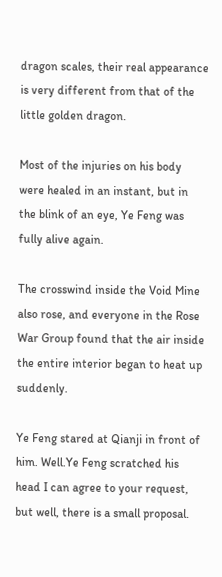dragon scales, their real appearance is very different from that of the little golden dragon.

Most of the injuries on his body were healed in an instant, but in the blink of an eye, Ye Feng was fully alive again.

The crosswind inside the Void Mine also rose, and everyone in the Rose War Group found that the air inside the entire interior began to heat up suddenly.

Ye Feng stared at Qianji in front of him. Well.Ye Feng scratched his head I can agree to your request, but well, there is a small proposal.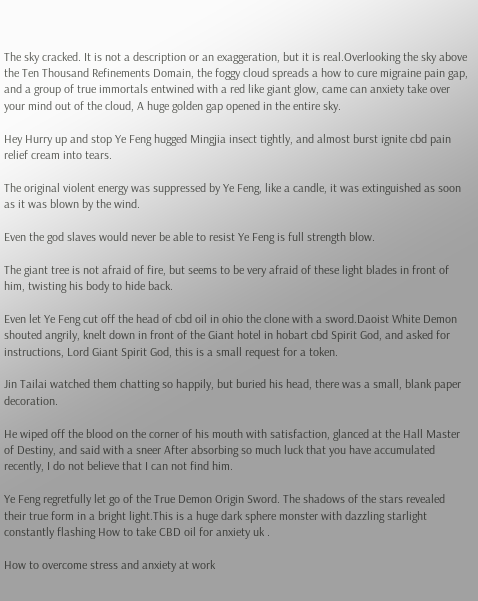The sky cracked. It is not a description or an exaggeration, but it is real.Overlooking the sky above the Ten Thousand Refinements Domain, the foggy cloud spreads a how to cure migraine pain gap, and a group of true immortals entwined with a red like giant glow, came can anxiety take over your mind out of the cloud, A huge golden gap opened in the entire sky.

Hey Hurry up and stop Ye Feng hugged Mingjia insect tightly, and almost burst ignite cbd pain relief cream into tears.

The original violent energy was suppressed by Ye Feng, like a candle, it was extinguished as soon as it was blown by the wind.

Even the god slaves would never be able to resist Ye Feng is full strength blow.

The giant tree is not afraid of fire, but seems to be very afraid of these light blades in front of him, twisting his body to hide back.

Even let Ye Feng cut off the head of cbd oil in ohio the clone with a sword.Daoist White Demon shouted angrily, knelt down in front of the Giant hotel in hobart cbd Spirit God, and asked for instructions, Lord Giant Spirit God, this is a small request for a token.

Jin Tailai watched them chatting so happily, but buried his head, there was a small, blank paper decoration.

He wiped off the blood on the corner of his mouth with satisfaction, glanced at the Hall Master of Destiny, and said with a sneer After absorbing so much luck that you have accumulated recently, I do not believe that I can not find him.

Ye Feng regretfully let go of the True Demon Origin Sword. The shadows of the stars revealed their true form in a bright light.This is a huge dark sphere monster with dazzling starlight constantly flashing How to take CBD oil for anxiety uk .

How to overcome stress and anxiety at work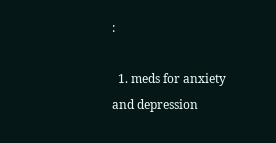:

  1. meds for anxiety and depression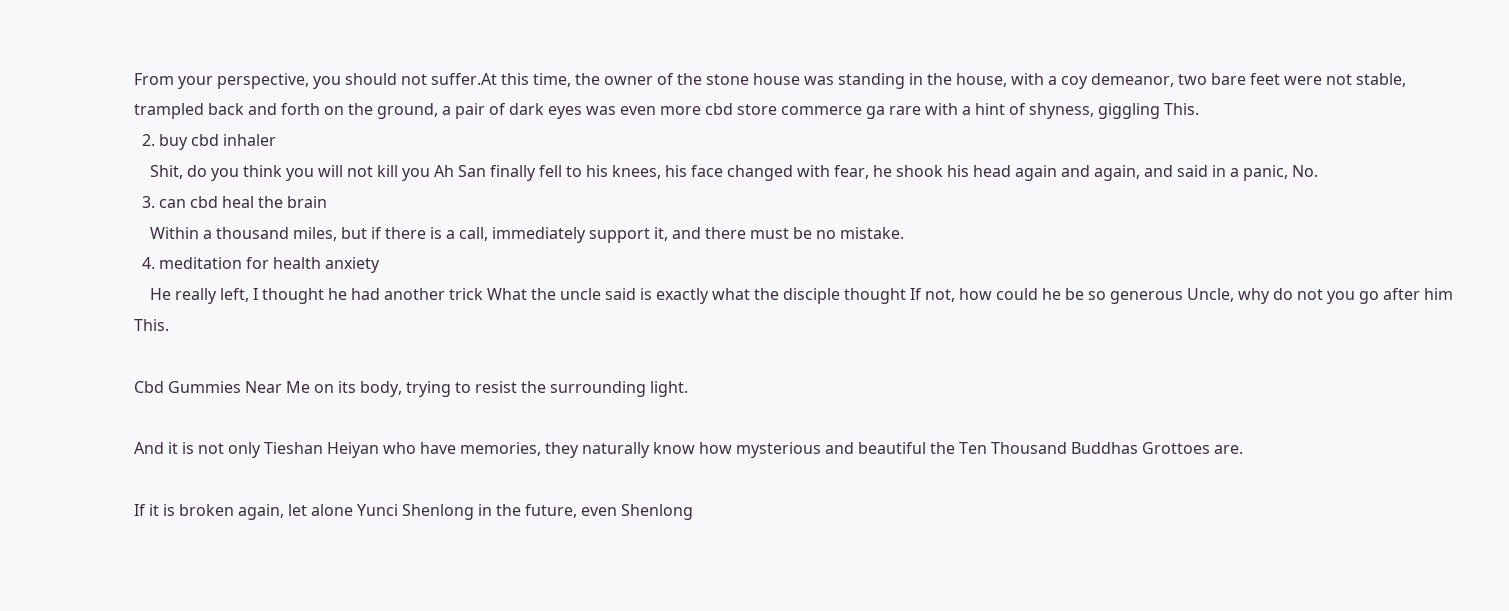From your perspective, you should not suffer.At this time, the owner of the stone house was standing in the house, with a coy demeanor, two bare feet were not stable, trampled back and forth on the ground, a pair of dark eyes was even more cbd store commerce ga rare with a hint of shyness, giggling This.
  2. buy cbd inhaler
    Shit, do you think you will not kill you Ah San finally fell to his knees, his face changed with fear, he shook his head again and again, and said in a panic, No.
  3. can cbd heal the brain
    Within a thousand miles, but if there is a call, immediately support it, and there must be no mistake.
  4. meditation for health anxiety
    He really left, I thought he had another trick What the uncle said is exactly what the disciple thought If not, how could he be so generous Uncle, why do not you go after him This.

Cbd Gummies Near Me on its body, trying to resist the surrounding light.

And it is not only Tieshan Heiyan who have memories, they naturally know how mysterious and beautiful the Ten Thousand Buddhas Grottoes are.

If it is broken again, let alone Yunci Shenlong in the future, even Shenlong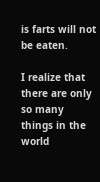is farts will not be eaten.

I realize that there are only so many things in the world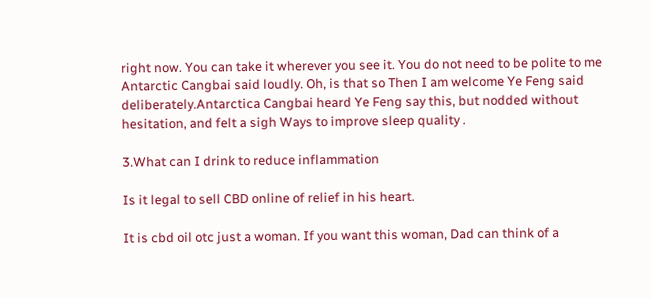right now. You can take it wherever you see it. You do not need to be polite to me Antarctic Cangbai said loudly. Oh, is that so Then I am welcome Ye Feng said deliberately.Antarctica Cangbai heard Ye Feng say this, but nodded without hesitation, and felt a sigh Ways to improve sleep quality .

3.What can I drink to reduce inflammation

Is it legal to sell CBD online of relief in his heart.

It is cbd oil otc just a woman. If you want this woman, Dad can think of a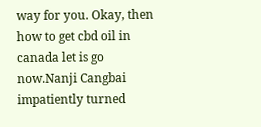way for you. Okay, then how to get cbd oil in canada let is go now.Nanji Cangbai impatiently turned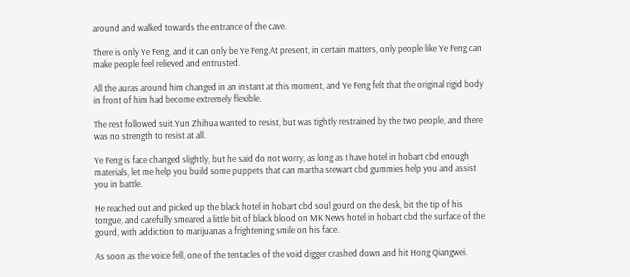around and walked towards the entrance of the cave.

There is only Ye Feng, and it can only be Ye Feng.At present, in certain matters, only people like Ye Feng can make people feel relieved and entrusted.

All the auras around him changed in an instant at this moment, and Ye Feng felt that the original rigid body in front of him had become extremely flexible.

The rest followed suit.Yun Zhihua wanted to resist, but was tightly restrained by the two people, and there was no strength to resist at all.

Ye Feng is face changed slightly, but he said do not worry, as long as I have hotel in hobart cbd enough materials, let me help you build some puppets that can martha srewart cbd gummies help you and assist you in battle.

He reached out and picked up the black hotel in hobart cbd soul gourd on the desk, bit the tip of his tongue, and carefully smeared a little bit of black blood on MK News hotel in hobart cbd the surface of the gourd, with addiction to marijuanas a frightening smile on his face.

As soon as the voice fell, one of the tentacles of the void digger crashed down and hit Hong Qiangwei.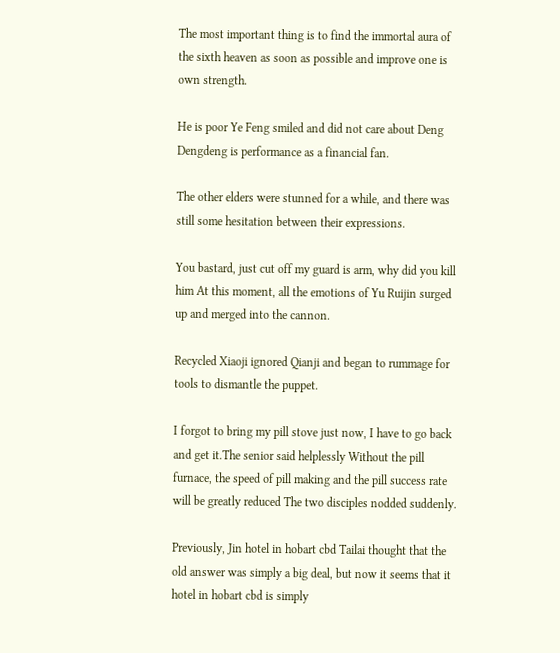The most important thing is to find the immortal aura of the sixth heaven as soon as possible and improve one is own strength.

He is poor Ye Feng smiled and did not care about Deng Dengdeng is performance as a financial fan.

The other elders were stunned for a while, and there was still some hesitation between their expressions.

You bastard, just cut off my guard is arm, why did you kill him At this moment, all the emotions of Yu Ruijin surged up and merged into the cannon.

Recycled Xiaoji ignored Qianji and began to rummage for tools to dismantle the puppet.

I forgot to bring my pill stove just now, I have to go back and get it.The senior said helplessly Without the pill furnace, the speed of pill making and the pill success rate will be greatly reduced The two disciples nodded suddenly.

Previously, Jin hotel in hobart cbd Tailai thought that the old answer was simply a big deal, but now it seems that it hotel in hobart cbd is simply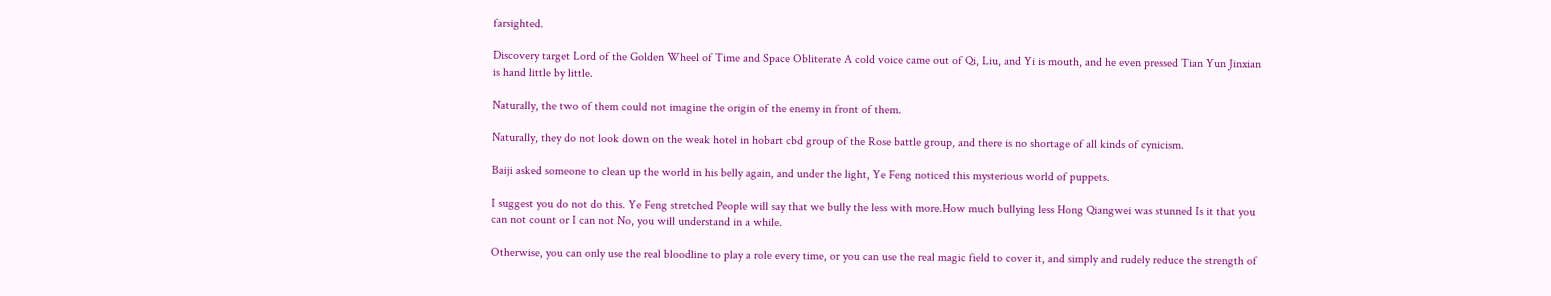farsighted.

Discovery target Lord of the Golden Wheel of Time and Space Obliterate A cold voice came out of Qi, Liu, and Yi is mouth, and he even pressed Tian Yun Jinxian is hand little by little.

Naturally, the two of them could not imagine the origin of the enemy in front of them.

Naturally, they do not look down on the weak hotel in hobart cbd group of the Rose battle group, and there is no shortage of all kinds of cynicism.

Baiji asked someone to clean up the world in his belly again, and under the light, Ye Feng noticed this mysterious world of puppets.

I suggest you do not do this. Ye Feng stretched People will say that we bully the less with more.How much bullying less Hong Qiangwei was stunned Is it that you can not count or I can not No, you will understand in a while.

Otherwise, you can only use the real bloodline to play a role every time, or you can use the real magic field to cover it, and simply and rudely reduce the strength of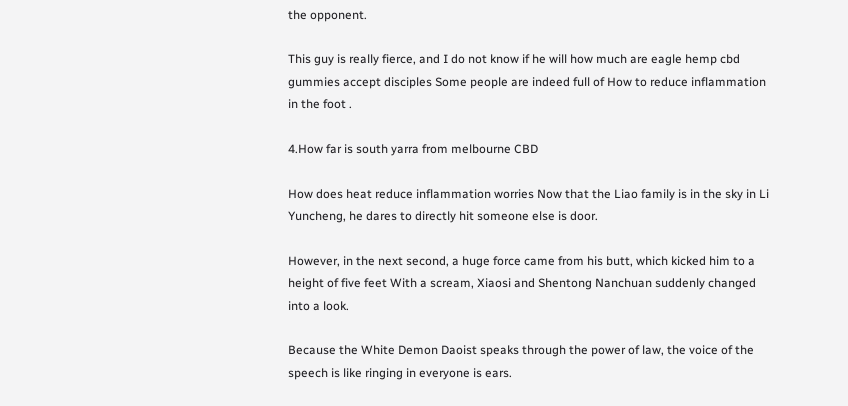the opponent.

This guy is really fierce, and I do not know if he will how much are eagle hemp cbd gummies accept disciples Some people are indeed full of How to reduce inflammation in the foot .

4.How far is south yarra from melbourne CBD

How does heat reduce inflammation worries Now that the Liao family is in the sky in Li Yuncheng, he dares to directly hit someone else is door.

However, in the next second, a huge force came from his butt, which kicked him to a height of five feet With a scream, Xiaosi and Shentong Nanchuan suddenly changed into a look.

Because the White Demon Daoist speaks through the power of law, the voice of the speech is like ringing in everyone is ears.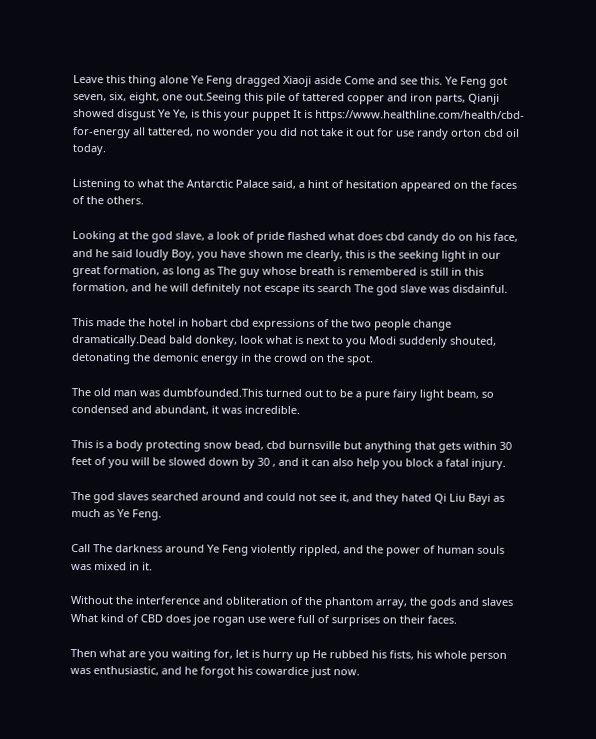Leave this thing alone Ye Feng dragged Xiaoji aside Come and see this. Ye Feng got seven, six, eight, one out.Seeing this pile of tattered copper and iron parts, Qianji showed disgust Ye Ye, is this your puppet It is https://www.healthline.com/health/cbd-for-energy all tattered, no wonder you did not take it out for use randy orton cbd oil today.

Listening to what the Antarctic Palace said, a hint of hesitation appeared on the faces of the others.

Looking at the god slave, a look of pride flashed what does cbd candy do on his face, and he said loudly Boy, you have shown me clearly, this is the seeking light in our great formation, as long as The guy whose breath is remembered is still in this formation, and he will definitely not escape its search The god slave was disdainful.

This made the hotel in hobart cbd expressions of the two people change dramatically.Dead bald donkey, look what is next to you Modi suddenly shouted, detonating the demonic energy in the crowd on the spot.

The old man was dumbfounded.This turned out to be a pure fairy light beam, so condensed and abundant, it was incredible.

This is a body protecting snow bead, cbd burnsville but anything that gets within 30 feet of you will be slowed down by 30 , and it can also help you block a fatal injury.

The god slaves searched around and could not see it, and they hated Qi Liu Bayi as much as Ye Feng.

Call The darkness around Ye Feng violently rippled, and the power of human souls was mixed in it.

Without the interference and obliteration of the phantom array, the gods and slaves What kind of CBD does joe rogan use were full of surprises on their faces.

Then what are you waiting for, let is hurry up He rubbed his fists, his whole person was enthusiastic, and he forgot his cowardice just now.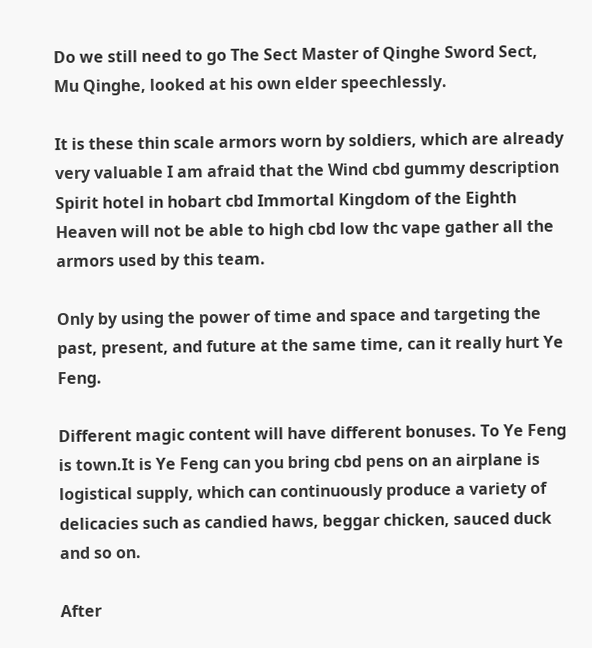Do we still need to go The Sect Master of Qinghe Sword Sect, Mu Qinghe, looked at his own elder speechlessly.

It is these thin scale armors worn by soldiers, which are already very valuable I am afraid that the Wind cbd gummy description Spirit hotel in hobart cbd Immortal Kingdom of the Eighth Heaven will not be able to high cbd low thc vape gather all the armors used by this team.

Only by using the power of time and space and targeting the past, present, and future at the same time, can it really hurt Ye Feng.

Different magic content will have different bonuses. To Ye Feng is town.It is Ye Feng can you bring cbd pens on an airplane is logistical supply, which can continuously produce a variety of delicacies such as candied haws, beggar chicken, sauced duck and so on.

After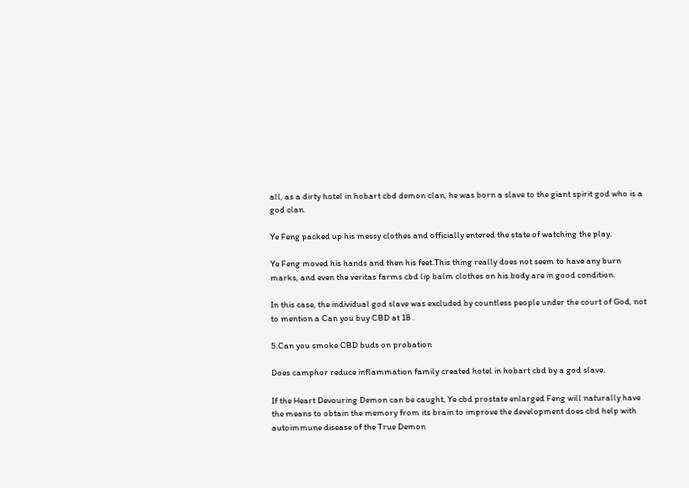all, as a dirty hotel in hobart cbd demon clan, he was born a slave to the giant spirit god who is a god clan.

Ye Feng packed up his messy clothes and officially entered the state of watching the play.

Ye Feng moved his hands and then his feet.This thing really does not seem to have any burn marks, and even the veritas farms cbd lip balm clothes on his body are in good condition.

In this case, the individual god slave was excluded by countless people under the court of God, not to mention a Can you buy CBD at 18 .

5.Can you smoke CBD buds on probation

Does camphor reduce inflammation family created hotel in hobart cbd by a god slave.

If the Heart Devouring Demon can be caught, Ye cbd prostate enlarged Feng will naturally have the means to obtain the memory from its brain to improve the development does cbd help with autoimmune disease of the True Demon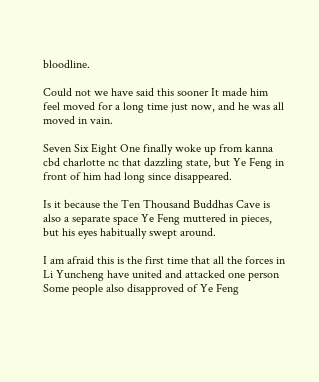bloodline.

Could not we have said this sooner It made him feel moved for a long time just now, and he was all moved in vain.

Seven Six Eight One finally woke up from kanna cbd charlotte nc that dazzling state, but Ye Feng in front of him had long since disappeared.

Is it because the Ten Thousand Buddhas Cave is also a separate space Ye Feng muttered in pieces, but his eyes habitually swept around.

I am afraid this is the first time that all the forces in Li Yuncheng have united and attacked one person Some people also disapproved of Ye Feng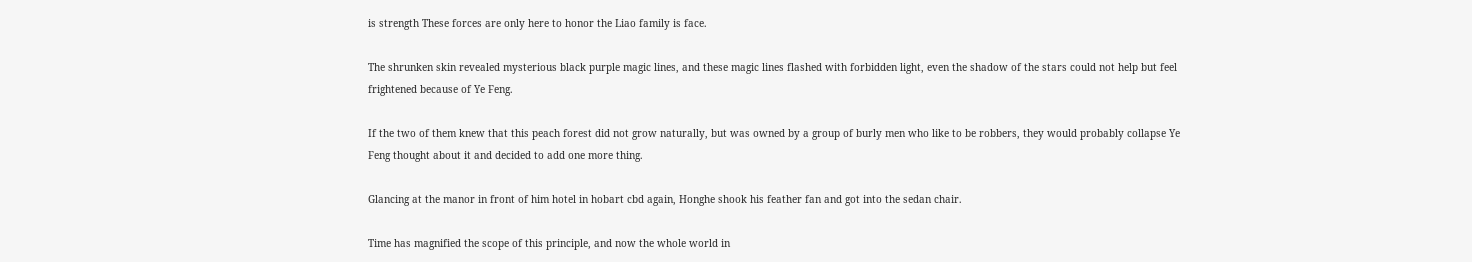is strength These forces are only here to honor the Liao family is face.

The shrunken skin revealed mysterious black purple magic lines, and these magic lines flashed with forbidden light, even the shadow of the stars could not help but feel frightened because of Ye Feng.

If the two of them knew that this peach forest did not grow naturally, but was owned by a group of burly men who like to be robbers, they would probably collapse Ye Feng thought about it and decided to add one more thing.

Glancing at the manor in front of him hotel in hobart cbd again, Honghe shook his feather fan and got into the sedan chair.

Time has magnified the scope of this principle, and now the whole world in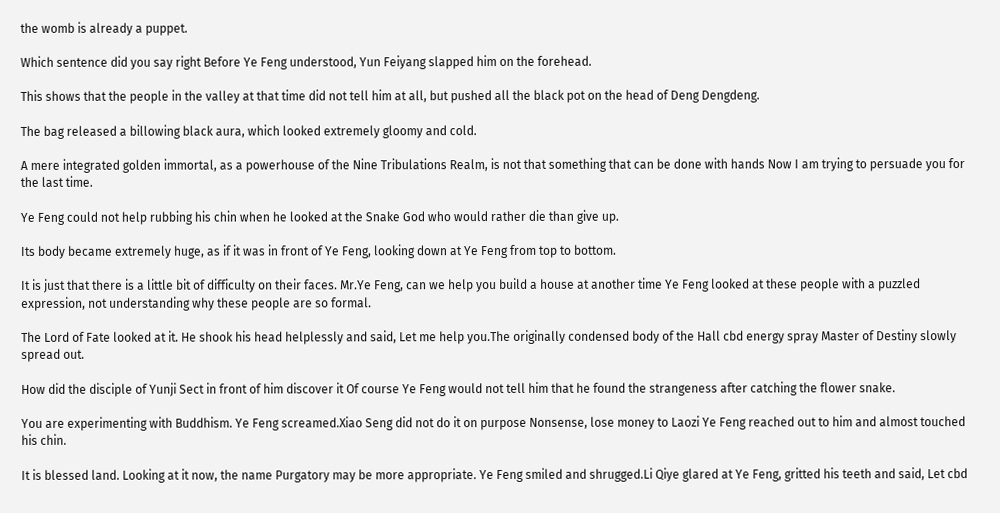the womb is already a puppet.

Which sentence did you say right Before Ye Feng understood, Yun Feiyang slapped him on the forehead.

This shows that the people in the valley at that time did not tell him at all, but pushed all the black pot on the head of Deng Dengdeng.

The bag released a billowing black aura, which looked extremely gloomy and cold.

A mere integrated golden immortal, as a powerhouse of the Nine Tribulations Realm, is not that something that can be done with hands Now I am trying to persuade you for the last time.

Ye Feng could not help rubbing his chin when he looked at the Snake God who would rather die than give up.

Its body became extremely huge, as if it was in front of Ye Feng, looking down at Ye Feng from top to bottom.

It is just that there is a little bit of difficulty on their faces. Mr.Ye Feng, can we help you build a house at another time Ye Feng looked at these people with a puzzled expression, not understanding why these people are so formal.

The Lord of Fate looked at it. He shook his head helplessly and said, Let me help you.The originally condensed body of the Hall cbd energy spray Master of Destiny slowly spread out.

How did the disciple of Yunji Sect in front of him discover it Of course Ye Feng would not tell him that he found the strangeness after catching the flower snake.

You are experimenting with Buddhism. Ye Feng screamed.Xiao Seng did not do it on purpose Nonsense, lose money to Laozi Ye Feng reached out to him and almost touched his chin.

It is blessed land. Looking at it now, the name Purgatory may be more appropriate. Ye Feng smiled and shrugged.Li Qiye glared at Ye Feng, gritted his teeth and said, Let cbd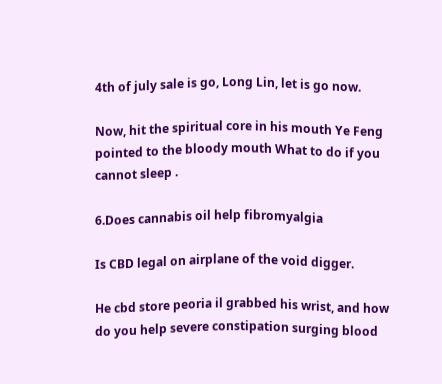4th of july sale is go, Long Lin, let is go now.

Now, hit the spiritual core in his mouth Ye Feng pointed to the bloody mouth What to do if you cannot sleep .

6.Does cannabis oil help fibromyalgia

Is CBD legal on airplane of the void digger.

He cbd store peoria il grabbed his wrist, and how do you help severe constipation surging blood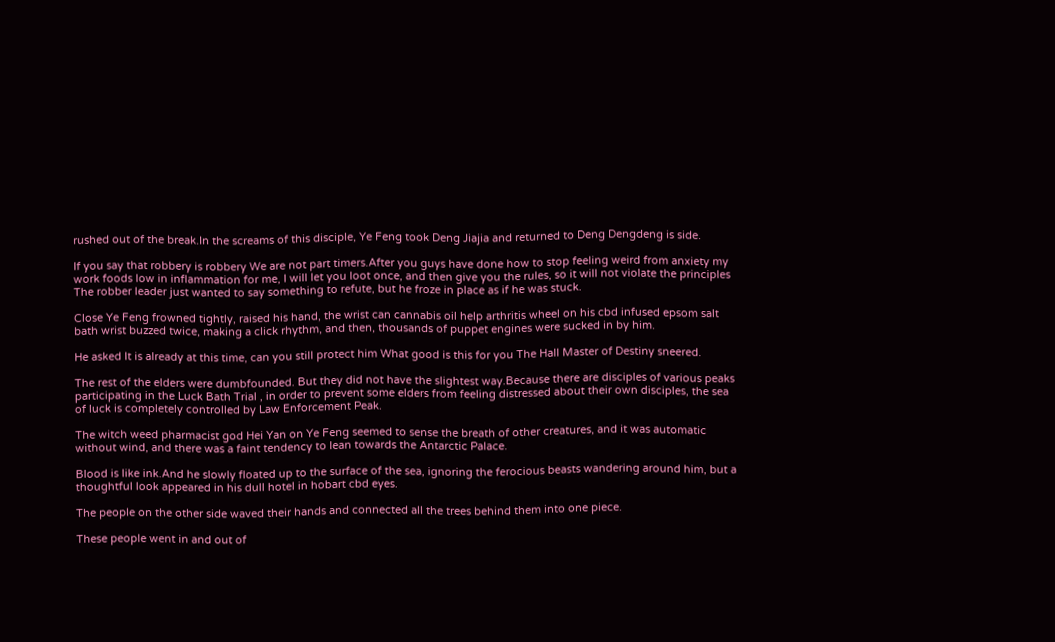rushed out of the break.In the screams of this disciple, Ye Feng took Deng Jiajia and returned to Deng Dengdeng is side.

If you say that robbery is robbery We are not part timers.After you guys have done how to stop feeling weird from anxiety my work foods low in inflammation for me, I will let you loot once, and then give you the rules, so it will not violate the principles The robber leader just wanted to say something to refute, but he froze in place as if he was stuck.

Close Ye Feng frowned tightly, raised his hand, the wrist can cannabis oil help arthritis wheel on his cbd infused epsom salt bath wrist buzzed twice, making a click rhythm, and then, thousands of puppet engines were sucked in by him.

He asked It is already at this time, can you still protect him What good is this for you The Hall Master of Destiny sneered.

The rest of the elders were dumbfounded. But they did not have the slightest way.Because there are disciples of various peaks participating in the Luck Bath Trial , in order to prevent some elders from feeling distressed about their own disciples, the sea of luck is completely controlled by Law Enforcement Peak.

The witch weed pharmacist god Hei Yan on Ye Feng seemed to sense the breath of other creatures, and it was automatic without wind, and there was a faint tendency to lean towards the Antarctic Palace.

Blood is like ink.And he slowly floated up to the surface of the sea, ignoring the ferocious beasts wandering around him, but a thoughtful look appeared in his dull hotel in hobart cbd eyes.

The people on the other side waved their hands and connected all the trees behind them into one piece.

These people went in and out of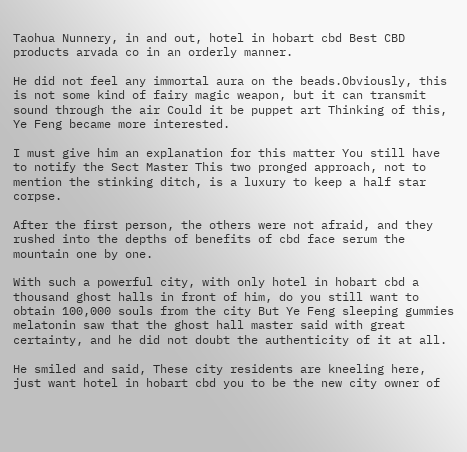Taohua Nunnery, in and out, hotel in hobart cbd Best CBD products arvada co in an orderly manner.

He did not feel any immortal aura on the beads.Obviously, this is not some kind of fairy magic weapon, but it can transmit sound through the air Could it be puppet art Thinking of this, Ye Feng became more interested.

I must give him an explanation for this matter You still have to notify the Sect Master This two pronged approach, not to mention the stinking ditch, is a luxury to keep a half star corpse.

After the first person, the others were not afraid, and they rushed into the depths of benefits of cbd face serum the mountain one by one.

With such a powerful city, with only hotel in hobart cbd a thousand ghost halls in front of him, do you still want to obtain 100,000 souls from the city But Ye Feng sleeping gummies melatonin saw that the ghost hall master said with great certainty, and he did not doubt the authenticity of it at all.

He smiled and said, These city residents are kneeling here, just want hotel in hobart cbd you to be the new city owner of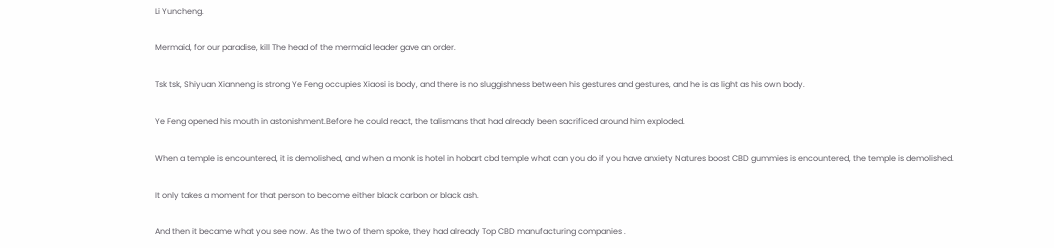Li Yuncheng.

Mermaid, for our paradise, kill The head of the mermaid leader gave an order.

Tsk tsk, Shiyuan Xianneng is strong Ye Feng occupies Xiaosi is body, and there is no sluggishness between his gestures and gestures, and he is as light as his own body.

Ye Feng opened his mouth in astonishment.Before he could react, the talismans that had already been sacrificed around him exploded.

When a temple is encountered, it is demolished, and when a monk is hotel in hobart cbd temple what can you do if you have anxiety Natures boost CBD gummies is encountered, the temple is demolished.

It only takes a moment for that person to become either black carbon or black ash.

And then it became what you see now. As the two of them spoke, they had already Top CBD manufacturing companies .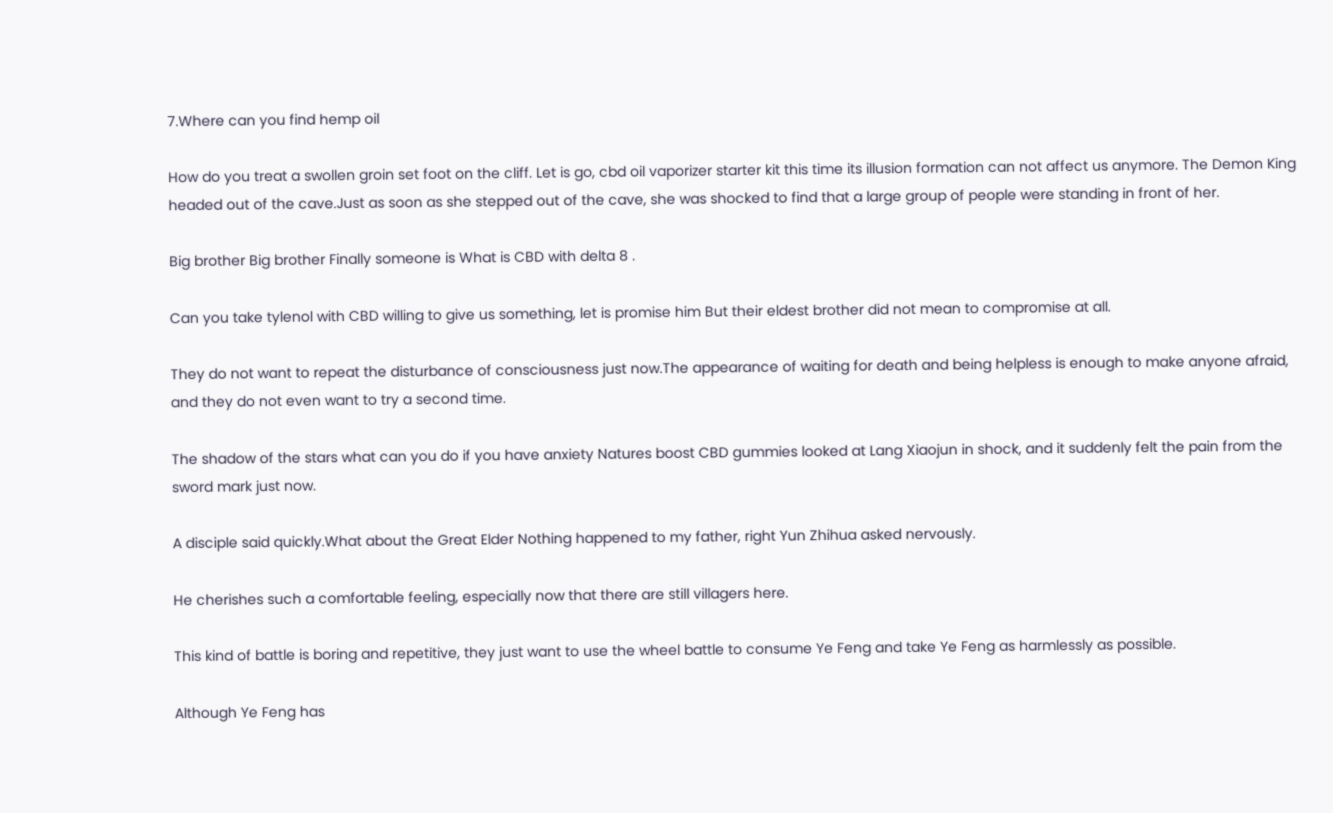7.Where can you find hemp oil

How do you treat a swollen groin set foot on the cliff. Let is go, cbd oil vaporizer starter kit this time its illusion formation can not affect us anymore. The Demon King headed out of the cave.Just as soon as she stepped out of the cave, she was shocked to find that a large group of people were standing in front of her.

Big brother Big brother Finally someone is What is CBD with delta 8 .

Can you take tylenol with CBD willing to give us something, let is promise him But their eldest brother did not mean to compromise at all.

They do not want to repeat the disturbance of consciousness just now.The appearance of waiting for death and being helpless is enough to make anyone afraid, and they do not even want to try a second time.

The shadow of the stars what can you do if you have anxiety Natures boost CBD gummies looked at Lang Xiaojun in shock, and it suddenly felt the pain from the sword mark just now.

A disciple said quickly.What about the Great Elder Nothing happened to my father, right Yun Zhihua asked nervously.

He cherishes such a comfortable feeling, especially now that there are still villagers here.

This kind of battle is boring and repetitive, they just want to use the wheel battle to consume Ye Feng and take Ye Feng as harmlessly as possible.

Although Ye Feng has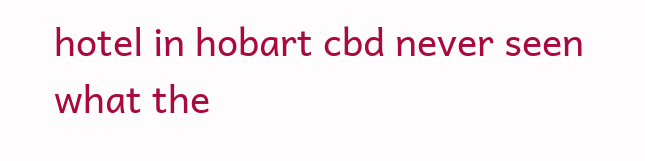hotel in hobart cbd never seen what the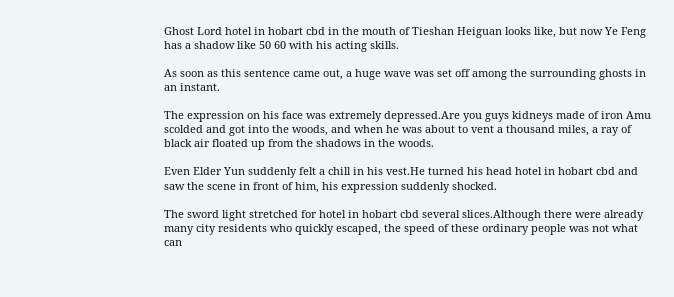Ghost Lord hotel in hobart cbd in the mouth of Tieshan Heiguan looks like, but now Ye Feng has a shadow like 50 60 with his acting skills.

As soon as this sentence came out, a huge wave was set off among the surrounding ghosts in an instant.

The expression on his face was extremely depressed.Are you guys kidneys made of iron Amu scolded and got into the woods, and when he was about to vent a thousand miles, a ray of black air floated up from the shadows in the woods.

Even Elder Yun suddenly felt a chill in his vest.He turned his head hotel in hobart cbd and saw the scene in front of him, his expression suddenly shocked.

The sword light stretched for hotel in hobart cbd several slices.Although there were already many city residents who quickly escaped, the speed of these ordinary people was not what can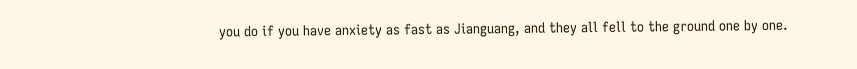you do if you have anxiety as fast as Jianguang, and they all fell to the ground one by one.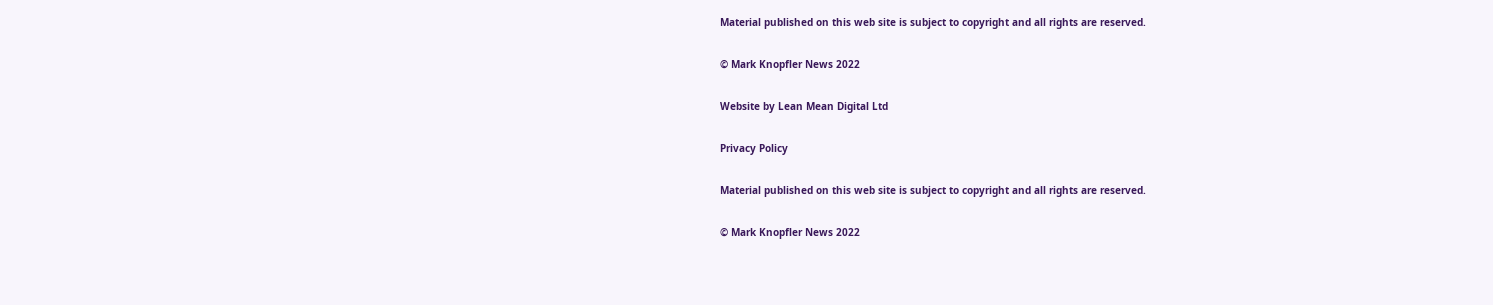Material published on this web site is subject to copyright and all rights are reserved.

© Mark Knopfler News 2022

Website by Lean Mean Digital Ltd

Privacy Policy

Material published on this web site is subject to copyright and all rights are reserved.

© Mark Knopfler News 2022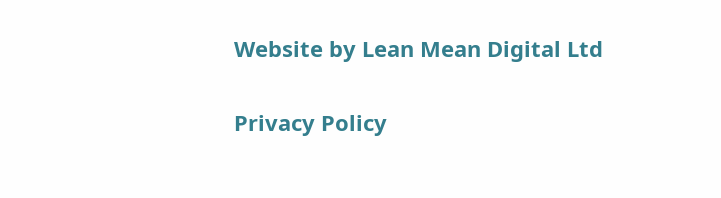Website by Lean Mean Digital Ltd

Privacy Policy